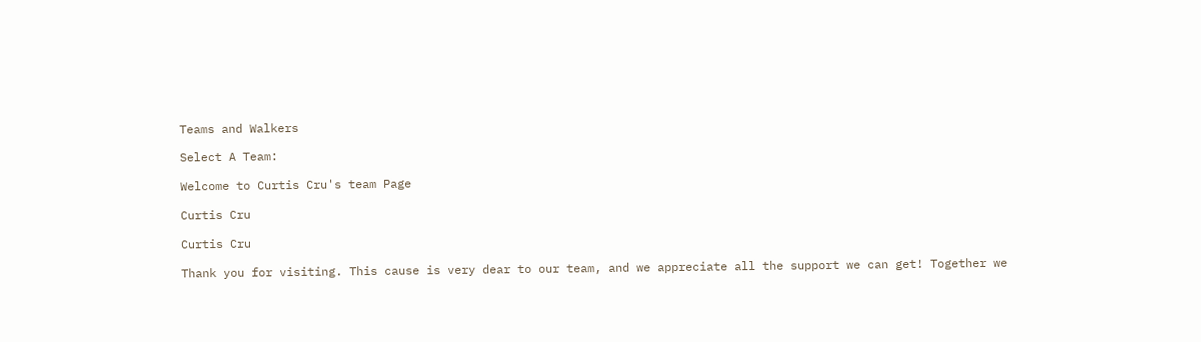Teams and Walkers

Select A Team:

Welcome to Curtis Cru's team Page

Curtis Cru

Curtis Cru

Thank you for visiting. This cause is very dear to our team, and we appreciate all the support we can get! Together we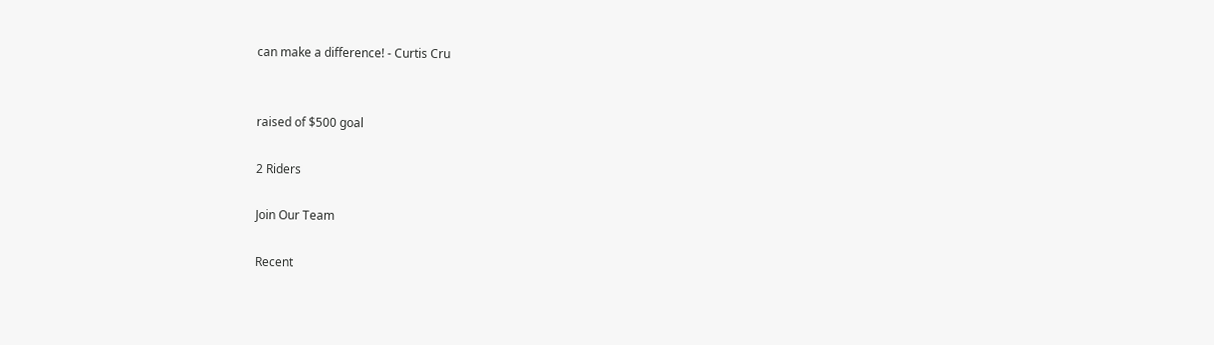can make a difference! - Curtis Cru


raised of $500 goal

2 Riders

Join Our Team

Recent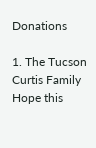Donations

1. The Tucson Curtis Family
Hope this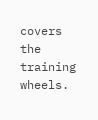covers the training wheels.